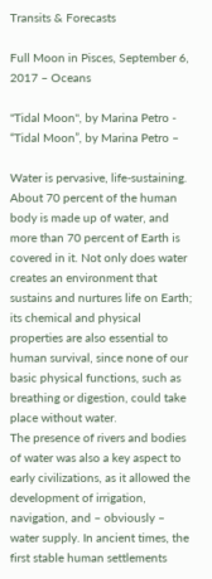Transits & Forecasts

Full Moon in Pisces, September 6, 2017 – Oceans

"Tidal Moon", by Marina Petro -
“Tidal Moon”, by Marina Petro –

Water is pervasive, life-sustaining.
About 70 percent of the human body is made up of water, and more than 70 percent of Earth is covered in it. Not only does water creates an environment that sustains and nurtures life on Earth; its chemical and physical properties are also essential to human survival, since none of our basic physical functions, such as breathing or digestion, could take place without water.
The presence of rivers and bodies of water was also a key aspect to early civilizations, as it allowed the development of irrigation, navigation, and – obviously – water supply. In ancient times, the first stable human settlements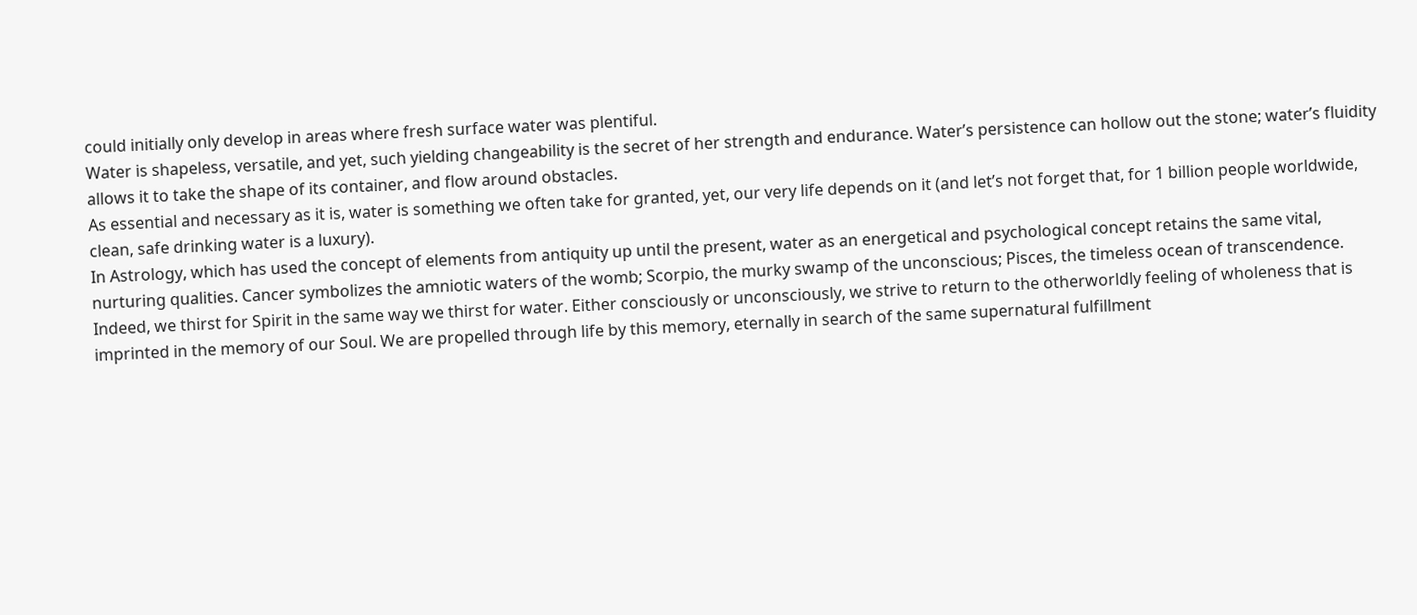could initially only develop in areas where fresh surface water was plentiful.
Water is shapeless, versatile, and yet, such yielding changeability is the secret of her strength and endurance. Water’s persistence can hollow out the stone; water’s fluidity allows it to take the shape of its container, and flow around obstacles.
As essential and necessary as it is, water is something we often take for granted, yet, our very life depends on it (and let’s not forget that, for 1 billion people worldwide, clean, safe drinking water is a luxury).
In Astrology, which has used the concept of elements from antiquity up until the present, water as an energetical and psychological concept retains the same vital, nurturing qualities. Cancer symbolizes the amniotic waters of the womb; Scorpio, the murky swamp of the unconscious; Pisces, the timeless ocean of transcendence.
Indeed, we thirst for Spirit in the same way we thirst for water. Either consciously or unconsciously, we strive to return to the otherworldly feeling of wholeness that is imprinted in the memory of our Soul. We are propelled through life by this memory, eternally in search of the same supernatural fulfillment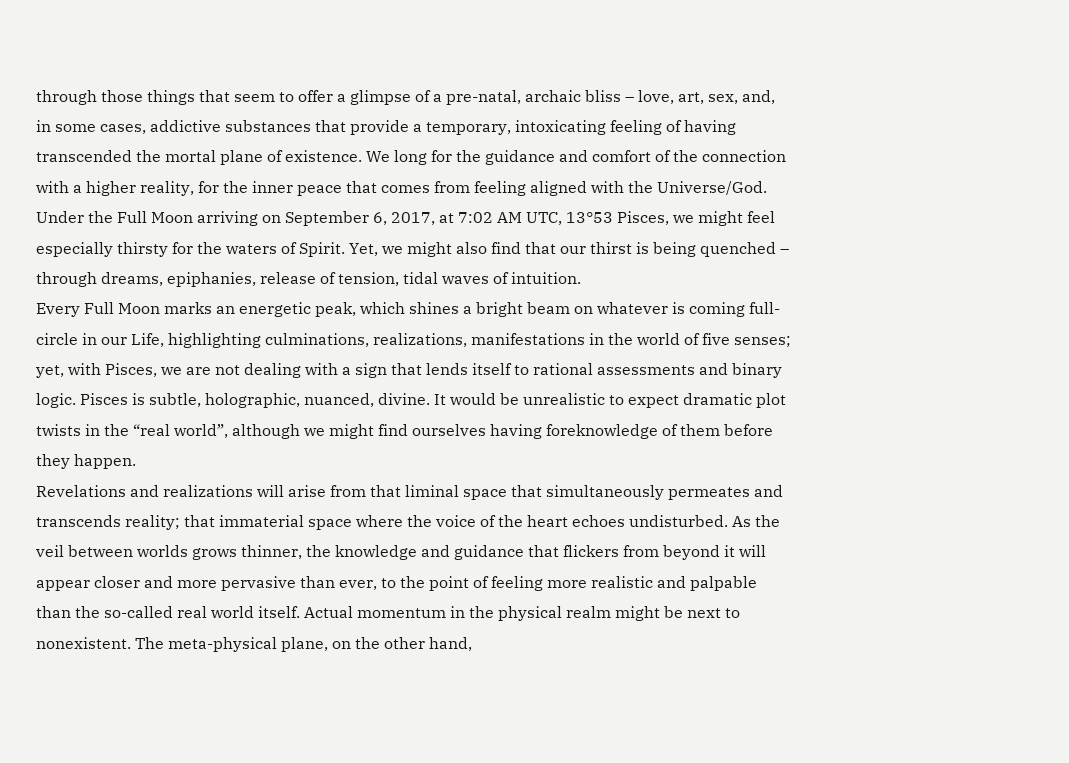through those things that seem to offer a glimpse of a pre-natal, archaic bliss – love, art, sex, and, in some cases, addictive substances that provide a temporary, intoxicating feeling of having transcended the mortal plane of existence. We long for the guidance and comfort of the connection with a higher reality, for the inner peace that comes from feeling aligned with the Universe/God.
Under the Full Moon arriving on September 6, 2017, at 7:02 AM UTC, 13°53 Pisces, we might feel especially thirsty for the waters of Spirit. Yet, we might also find that our thirst is being quenched – through dreams, epiphanies, release of tension, tidal waves of intuition.
Every Full Moon marks an energetic peak, which shines a bright beam on whatever is coming full-circle in our Life, highlighting culminations, realizations, manifestations in the world of five senses; yet, with Pisces, we are not dealing with a sign that lends itself to rational assessments and binary logic. Pisces is subtle, holographic, nuanced, divine. It would be unrealistic to expect dramatic plot twists in the “real world”, although we might find ourselves having foreknowledge of them before they happen.
Revelations and realizations will arise from that liminal space that simultaneously permeates and transcends reality; that immaterial space where the voice of the heart echoes undisturbed. As the veil between worlds grows thinner, the knowledge and guidance that flickers from beyond it will appear closer and more pervasive than ever, to the point of feeling more realistic and palpable than the so-called real world itself. Actual momentum in the physical realm might be next to nonexistent. The meta-physical plane, on the other hand,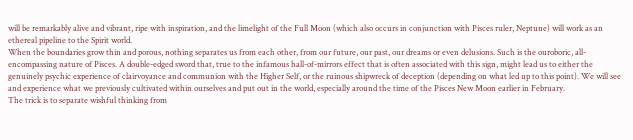will be remarkably alive and vibrant, ripe with inspiration, and the limelight of the Full Moon (which also occurs in conjunction with Pisces ruler, Neptune) will work as an ethereal pipeline to the Spirit world.
When the boundaries grow thin and porous, nothing separates us from each other, from our future, our past, our dreams or even delusions. Such is the ouroboric, all-encompassing nature of Pisces. A double-edged sword that, true to the infamous hall-of-mirrors effect that is often associated with this sign, might lead us to either the genuinely psychic experience of clairvoyance and communion with the Higher Self, or the ruinous shipwreck of deception (depending on what led up to this point). We will see and experience what we previously cultivated within ourselves and put out in the world, especially around the time of the Pisces New Moon earlier in February.
The trick is to separate wishful thinking from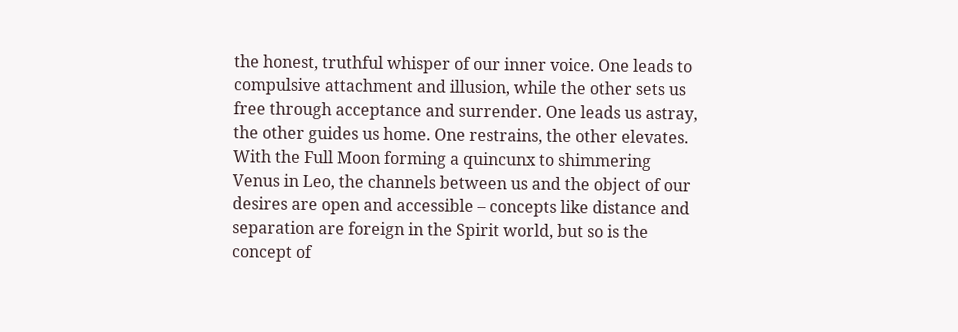the honest, truthful whisper of our inner voice. One leads to compulsive attachment and illusion, while the other sets us free through acceptance and surrender. One leads us astray, the other guides us home. One restrains, the other elevates. With the Full Moon forming a quincunx to shimmering Venus in Leo, the channels between us and the object of our desires are open and accessible – concepts like distance and separation are foreign in the Spirit world, but so is the concept of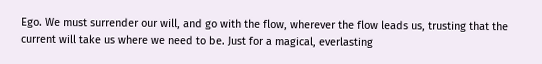Ego. We must surrender our will, and go with the flow, wherever the flow leads us, trusting that the current will take us where we need to be. Just for a magical, everlasting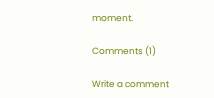moment.

Comments (1)

Write a comment